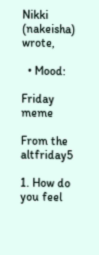Nikki (nakeisha) wrote,

  • Mood:

Friday meme

From the altfriday5

1. How do you feel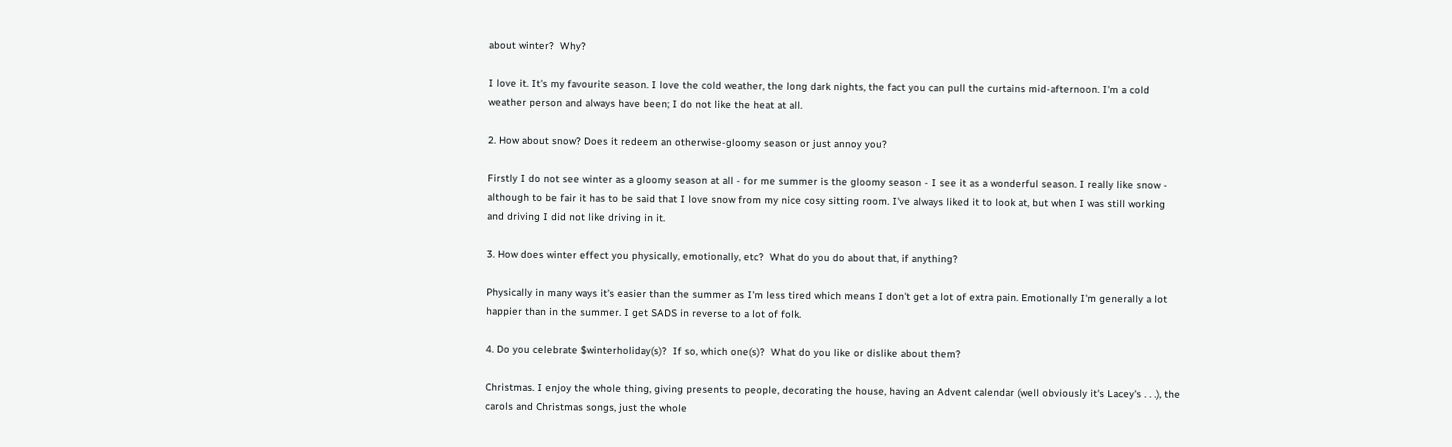about winter?  Why?

I love it. It's my favourite season. I love the cold weather, the long dark nights, the fact you can pull the curtains mid-afternoon. I'm a cold weather person and always have been; I do not like the heat at all.

2. How about snow? Does it redeem an otherwise-gloomy season or just annoy you?

Firstly I do not see winter as a gloomy season at all - for me summer is the gloomy season - I see it as a wonderful season. I really like snow - although to be fair it has to be said that I love snow from my nice cosy sitting room. I've always liked it to look at, but when I was still working and driving I did not like driving in it.

3. How does winter effect you physically, emotionally, etc?  What do you do about that, if anything?

Physically in many ways it's easier than the summer as I'm less tired which means I don't get a lot of extra pain. Emotionally I'm generally a lot happier than in the summer. I get SADS in reverse to a lot of folk.

4. Do you celebrate $winterholiday(s)?  If so, which one(s)?  What do you like or dislike about them?

Christmas. I enjoy the whole thing, giving presents to people, decorating the house, having an Advent calendar (well obviously it's Lacey's . . .), the carols and Christmas songs, just the whole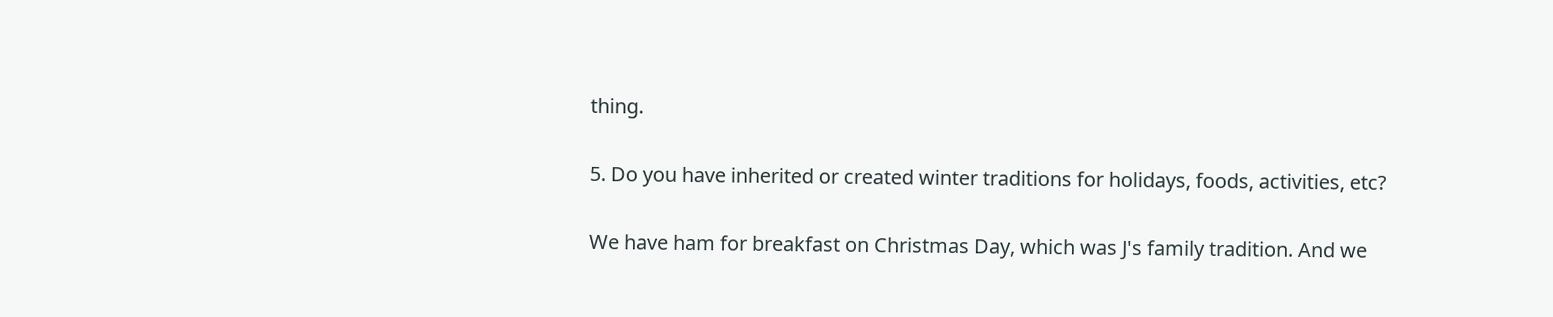thing.

5. Do you have inherited or created winter traditions for holidays, foods, activities, etc?

We have ham for breakfast on Christmas Day, which was J's family tradition. And we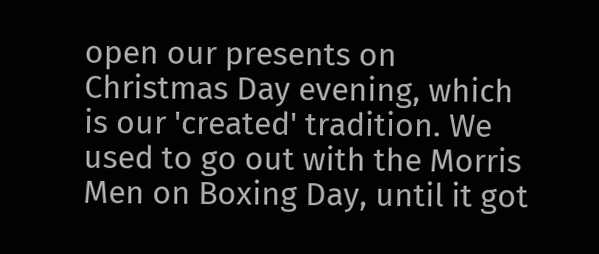open our presents on Christmas Day evening, which is our 'created' tradition. We used to go out with the Morris Men on Boxing Day, until it got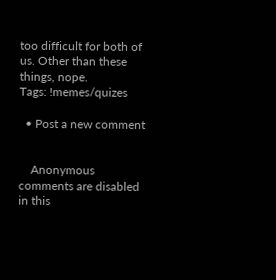too difficult for both of us. Other than these things, nope.
Tags: !memes/quizes

  • Post a new comment


    Anonymous comments are disabled in this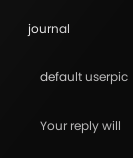journal

    default userpic

    Your reply will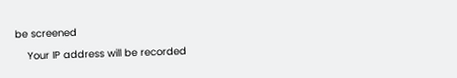be screened

    Your IP address will be recorded